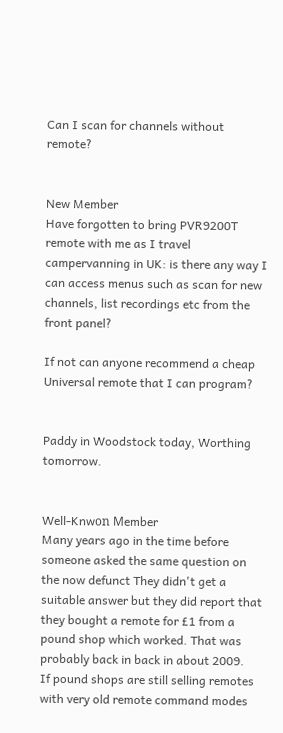Can I scan for channels without remote?


New Member
Have forgotten to bring PVR9200T remote with me as I travel campervanning in UK: is there any way I can access menus such as scan for new channels, list recordings etc from the front panel?

If not can anyone recommend a cheap Universal remote that I can program?


Paddy in Woodstock today, Worthing tomorrow.


Well-Knwοn Мember
Many years ago in the time before someone asked the same question on the now defunct They didn't get a suitable answer but they did report that they bought a remote for £1 from a pound shop which worked. That was probably back in back in about 2009.
If pound shops are still selling remotes with very old remote command modes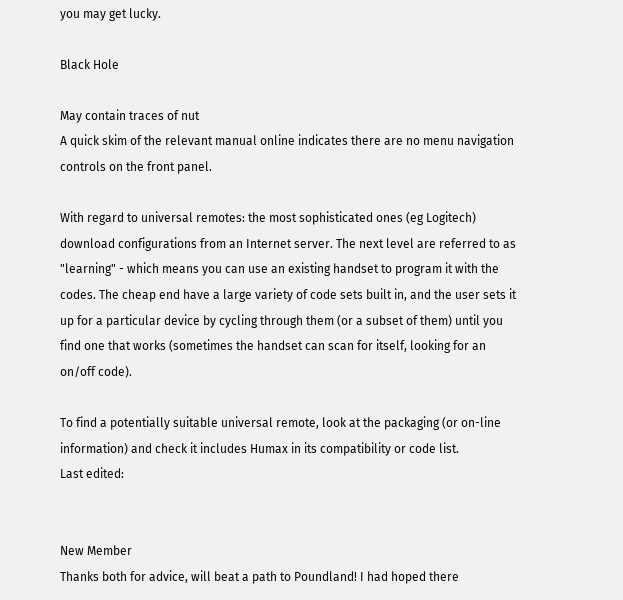you may get lucky.

Black Hole

May contain traces of nut
A quick skim of the relevant manual online indicates there are no menu navigation controls on the front panel.

With regard to universal remotes: the most sophisticated ones (eg Logitech) download configurations from an Internet server. The next level are referred to as "learning" - which means you can use an existing handset to program it with the codes. The cheap end have a large variety of code sets built in, and the user sets it up for a particular device by cycling through them (or a subset of them) until you find one that works (sometimes the handset can scan for itself, looking for an on/off code).

To find a potentially suitable universal remote, look at the packaging (or on-line information) and check it includes Humax in its compatibility or code list.
Last edited:


New Member
Thanks both for advice, will beat a path to Poundland! I had hoped there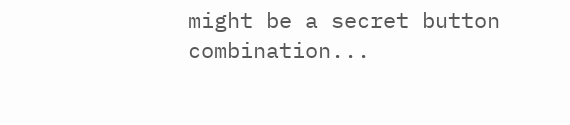might be a secret button combination...